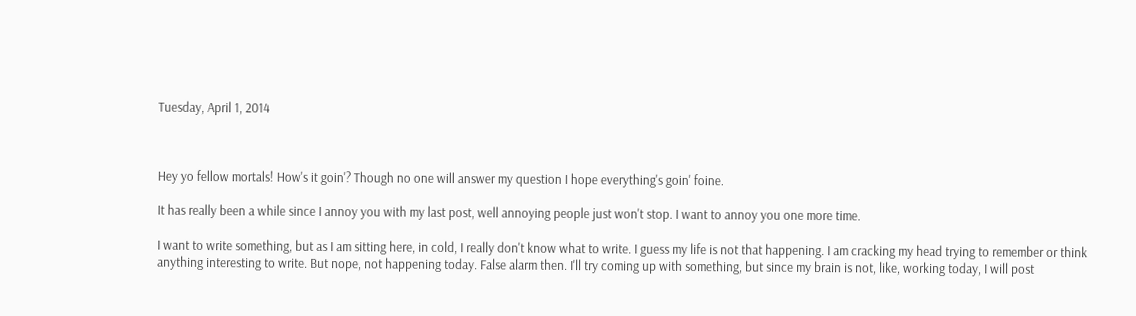Tuesday, April 1, 2014



Hey yo fellow mortals! How's it goin'? Though no one will answer my question I hope everything's goin' foine.

It has really been a while since I annoy you with my last post, well annoying people just won't stop. I want to annoy you one more time.

I want to write something, but as I am sitting here, in cold, I really don't know what to write. I guess my life is not that happening. I am cracking my head trying to remember or think anything interesting to write. But nope, not happening today. False alarm then. I'll try coming up with something, but since my brain is not, like, working today, I will post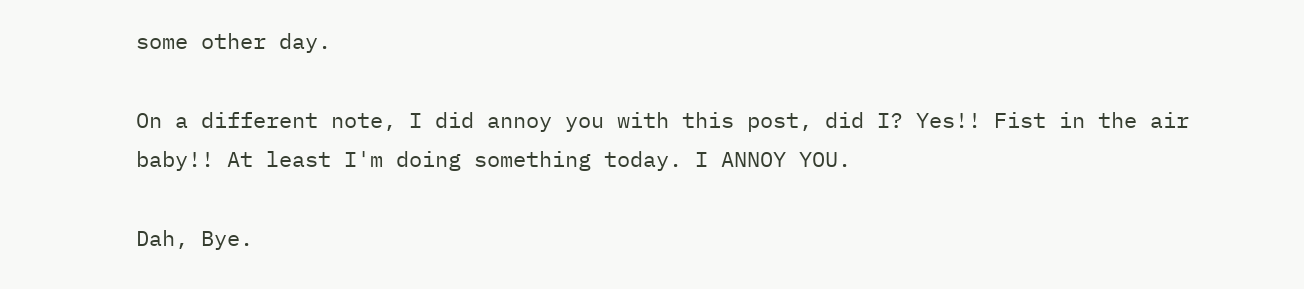some other day.

On a different note, I did annoy you with this post, did I? Yes!! Fist in the air baby!! At least I'm doing something today. I ANNOY YOU.

Dah, Bye.